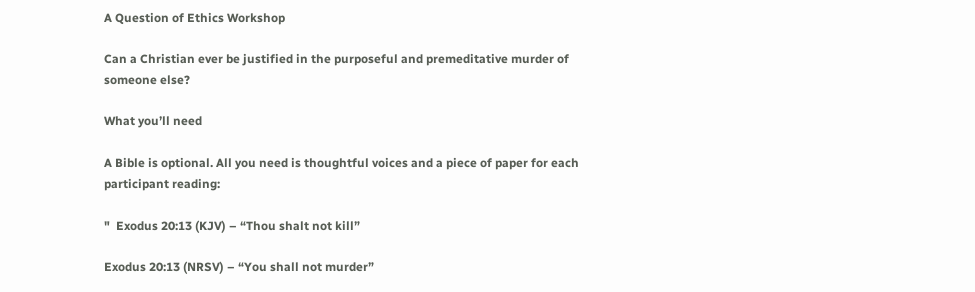A Question of Ethics Workshop

Can a Christian ever be justified in the purposeful and premeditative murder of someone else?

What you’ll need

A Bible is optional. All you need is thoughtful voices and a piece of paper for each participant reading:

"  Exodus 20:13 (KJV) – “Thou shalt not kill”

Exodus 20:13 (NRSV) – “You shall not murder”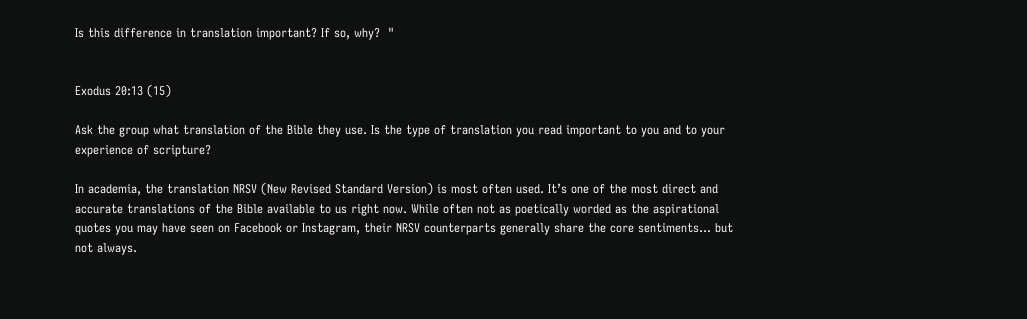Is this difference in translation important? If so, why?  "


Exodus 20:13 (15)

Ask the group what translation of the Bible they use. Is the type of translation you read important to you and to your experience of scripture?

In academia, the translation NRSV (New Revised Standard Version) is most often used. It’s one of the most direct and accurate translations of the Bible available to us right now. While often not as poetically worded as the aspirational quotes you may have seen on Facebook or Instagram, their NRSV counterparts generally share the core sentiments… but not always.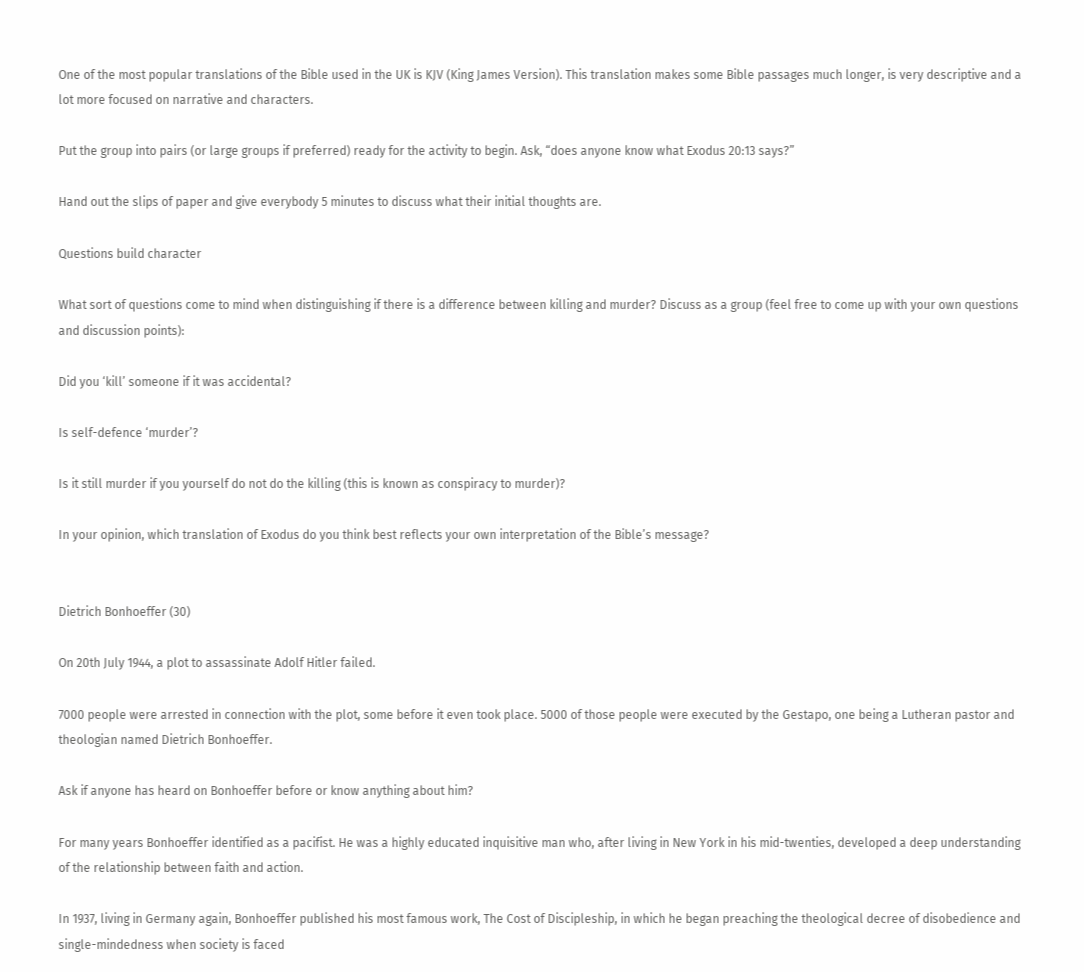One of the most popular translations of the Bible used in the UK is KJV (King James Version). This translation makes some Bible passages much longer, is very descriptive and a lot more focused on narrative and characters.

Put the group into pairs (or large groups if preferred) ready for the activity to begin. Ask, “does anyone know what Exodus 20:13 says?”

Hand out the slips of paper and give everybody 5 minutes to discuss what their initial thoughts are.

Questions build character

What sort of questions come to mind when distinguishing if there is a difference between killing and murder? Discuss as a group (feel free to come up with your own questions and discussion points):

Did you ‘kill’ someone if it was accidental?

Is self-defence ‘murder’?

Is it still murder if you yourself do not do the killing (this is known as conspiracy to murder)?

In your opinion, which translation of Exodus do you think best reflects your own interpretation of the Bible’s message?


Dietrich Bonhoeffer (30)

On 20th July 1944, a plot to assassinate Adolf Hitler failed.

7000 people were arrested in connection with the plot, some before it even took place. 5000 of those people were executed by the Gestapo, one being a Lutheran pastor and theologian named Dietrich Bonhoeffer.

Ask if anyone has heard on Bonhoeffer before or know anything about him?

For many years Bonhoeffer identified as a pacifist. He was a highly educated inquisitive man who, after living in New York in his mid-twenties, developed a deep understanding of the relationship between faith and action.

In 1937, living in Germany again, Bonhoeffer published his most famous work, The Cost of Discipleship, in which he began preaching the theological decree of disobedience and single-mindedness when society is faced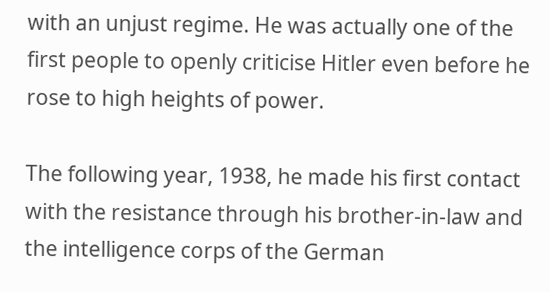with an unjust regime. He was actually one of the first people to openly criticise Hitler even before he rose to high heights of power.

The following year, 1938, he made his first contact with the resistance through his brother-in-law and the intelligence corps of the German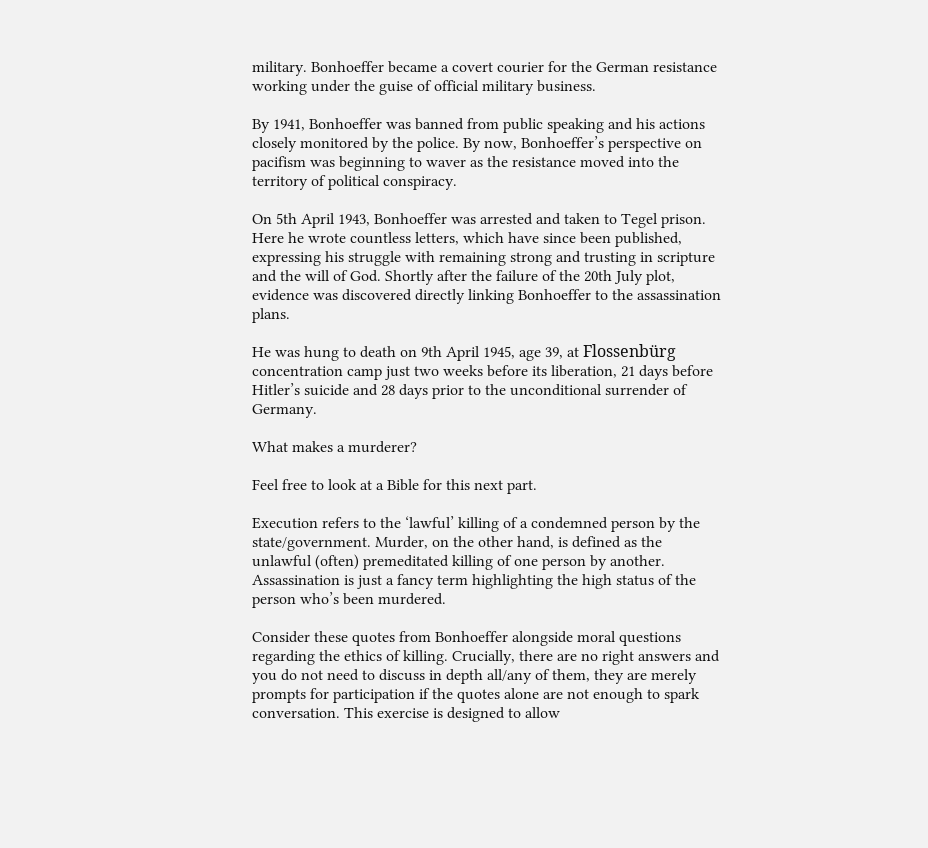military. Bonhoeffer became a covert courier for the German resistance working under the guise of official military business.

By 1941, Bonhoeffer was banned from public speaking and his actions closely monitored by the police. By now, Bonhoeffer’s perspective on pacifism was beginning to waver as the resistance moved into the territory of political conspiracy.

On 5th April 1943, Bonhoeffer was arrested and taken to Tegel prison. Here he wrote countless letters, which have since been published, expressing his struggle with remaining strong and trusting in scripture and the will of God. Shortly after the failure of the 20th July plot, evidence was discovered directly linking Bonhoeffer to the assassination plans.

He was hung to death on 9th April 1945, age 39, at Flossenbürg concentration camp just two weeks before its liberation, 21 days before Hitler’s suicide and 28 days prior to the unconditional surrender of Germany.

What makes a murderer?

Feel free to look at a Bible for this next part.

Execution refers to the ‘lawful’ killing of a condemned person by the state/government. Murder, on the other hand, is defined as the unlawful (often) premeditated killing of one person by another. Assassination is just a fancy term highlighting the high status of the person who’s been murdered.

Consider these quotes from Bonhoeffer alongside moral questions regarding the ethics of killing. Crucially, there are no right answers and you do not need to discuss in depth all/any of them, they are merely prompts for participation if the quotes alone are not enough to spark conversation. This exercise is designed to allow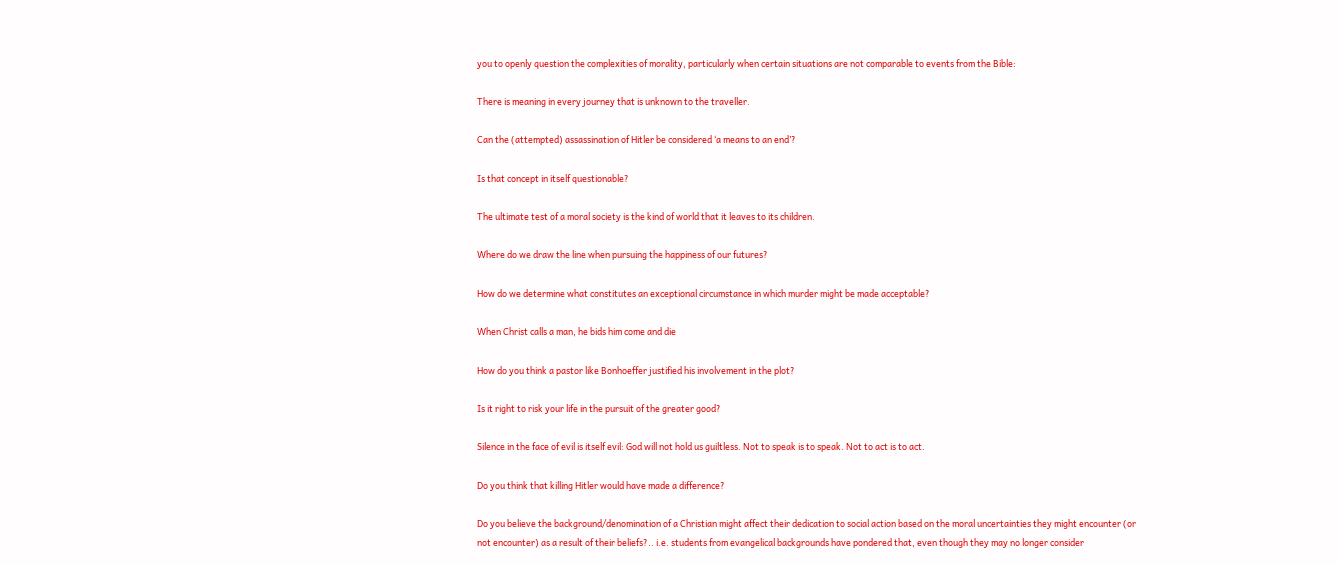you to openly question the complexities of morality, particularly when certain situations are not comparable to events from the Bible:

There is meaning in every journey that is unknown to the traveller.

Can the (attempted) assassination of Hitler be considered ‘a means to an end’?

Is that concept in itself questionable?

The ultimate test of a moral society is the kind of world that it leaves to its children.

Where do we draw the line when pursuing the happiness of our futures?

How do we determine what constitutes an exceptional circumstance in which murder might be made acceptable?

When Christ calls a man, he bids him come and die

How do you think a pastor like Bonhoeffer justified his involvement in the plot?

Is it right to risk your life in the pursuit of the greater good?

Silence in the face of evil is itself evil: God will not hold us guiltless. Not to speak is to speak. Not to act is to act.

Do you think that killing Hitler would have made a difference?

Do you believe the background/denomination of a Christian might affect their dedication to social action based on the moral uncertainties they might encounter (or not encounter) as a result of their beliefs?.. i.e. students from evangelical backgrounds have pondered that, even though they may no longer consider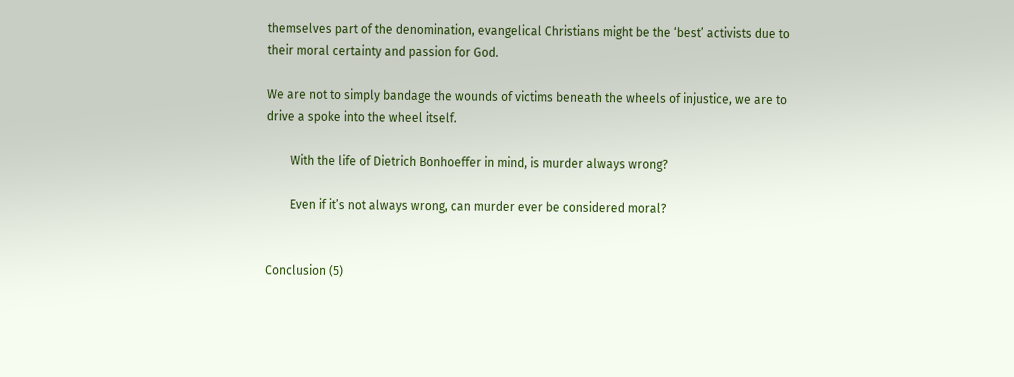themselves part of the denomination, evangelical Christians might be the ‘best’ activists due to their moral certainty and passion for God.

We are not to simply bandage the wounds of victims beneath the wheels of injustice, we are to drive a spoke into the wheel itself.

        With the life of Dietrich Bonhoeffer in mind, is murder always wrong?

        Even if it’s not always wrong, can murder ever be considered moral?


Conclusion (5)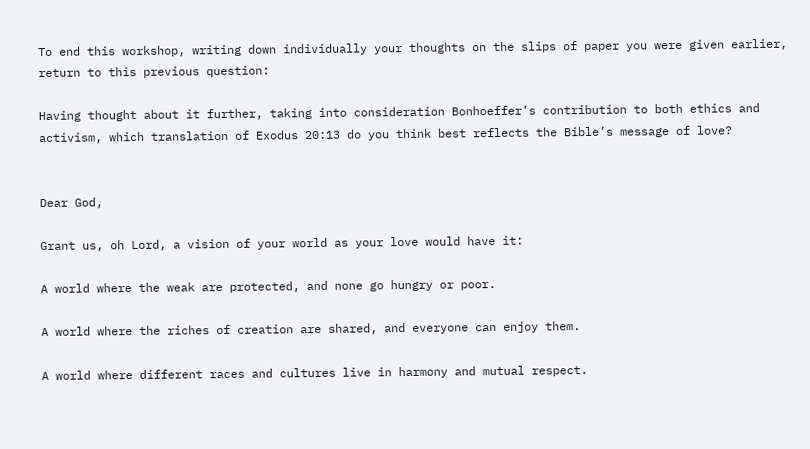To end this workshop, writing down individually your thoughts on the slips of paper you were given earlier, return to this previous question:

Having thought about it further, taking into consideration Bonhoeffer’s contribution to both ethics and activism, which translation of Exodus 20:13 do you think best reflects the Bible’s message of love?


Dear God,

Grant us, oh Lord, a vision of your world as your love would have it:

A world where the weak are protected, and none go hungry or poor.

A world where the riches of creation are shared, and everyone can enjoy them.

A world where different races and cultures live in harmony and mutual respect.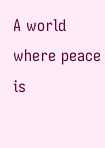A world where peace is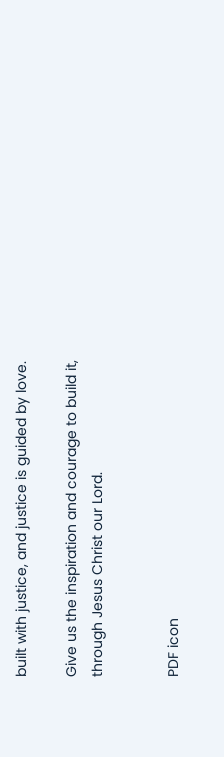built with justice, and justice is guided by love.

Give us the inspiration and courage to build it, through Jesus Christ our Lord.


PDF icon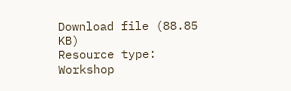Download file (88.85 KB)
Resource type:
Workshop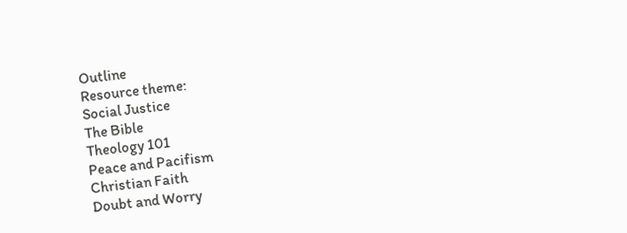Outline
Resource theme:
Social Justice
The Bible
Theology 101
Peace and Pacifism
Christian Faith
Doubt and Worry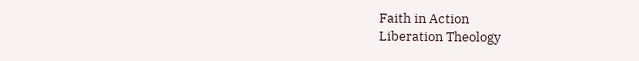Faith in Action
Liberation Theology